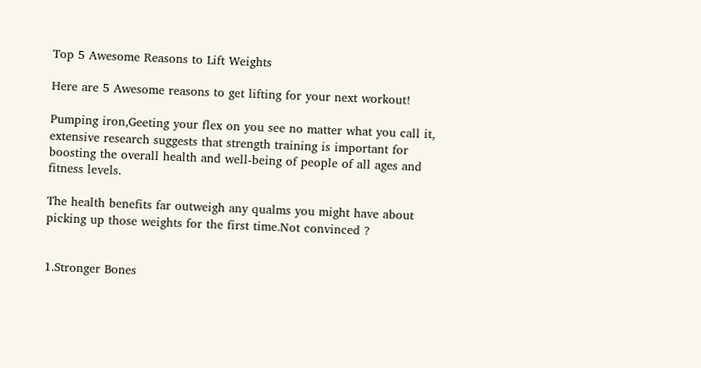Top 5 Awesome Reasons to Lift Weights

Here are 5 Awesome reasons to get lifting for your next workout!

Pumping iron,Geeting your flex on you see no matter what you call it, extensive research suggests that strength training is important for boosting the overall health and well-being of people of all ages and fitness levels.

The health benefits far outweigh any qualms you might have about picking up those weights for the first time.Not convinced ?


1.Stronger Bones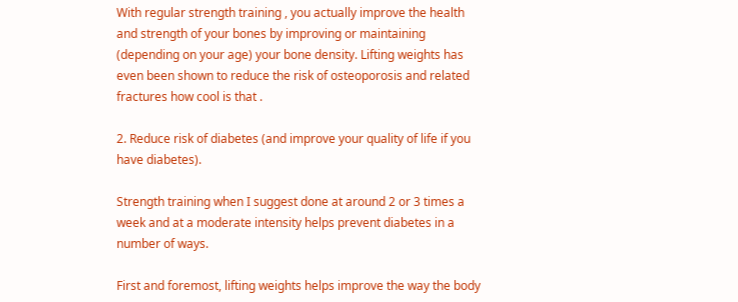With regular strength training , you actually improve the health and strength of your bones by improving or maintaining (depending on your age) your bone density. Lifting weights has even been shown to reduce the risk of osteoporosis and related fractures how cool is that .

2. Reduce risk of diabetes (and improve your quality of life if you have diabetes).

Strength training when I suggest done at around 2 or 3 times a week and at a moderate intensity helps prevent diabetes in a number of ways.

First and foremost, lifting weights helps improve the way the body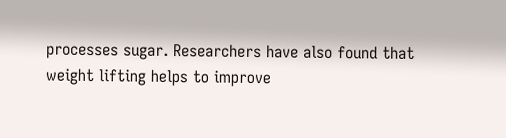processes sugar. Researchers have also found that weight lifting helps to improve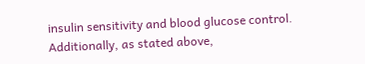insulin sensitivity and blood glucose control. Additionally, as stated above,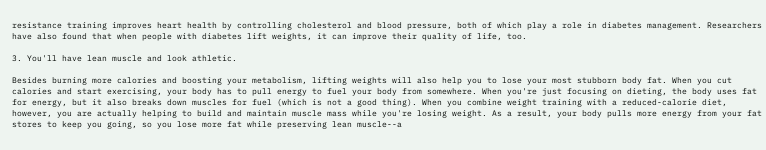resistance training improves heart health by controlling cholesterol and blood pressure, both of which play a role in diabetes management. Researchers have also found that when people with diabetes lift weights, it can improve their quality of life, too.

3. You'll have lean muscle and look athletic.

Besides burning more calories and boosting your metabolism, lifting weights will also help you to lose your most stubborn body fat. When you cut calories and start exercising, your body has to pull energy to fuel your body from somewhere. When you're just focusing on dieting, the body uses fat for energy, but it also breaks down muscles for fuel (which is not a good thing). When you combine weight training with a reduced-calorie diet, however, you are actually helping to build and maintain muscle mass while you're losing weight. As a result, your body pulls more energy from your fat stores to keep you going, so you lose more fat while preserving lean muscle--a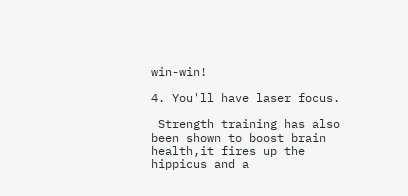win-win!

4. You'll have laser focus.

 Strength training has also been shown to boost brain health,it fires up the hippicus and a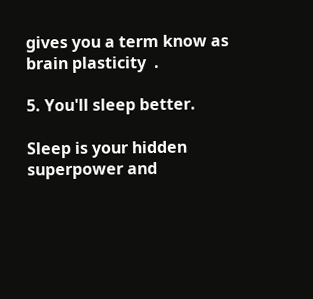gives you a term know as brain plasticity  .

5. You'll sleep better.

Sleep is your hidden superpower and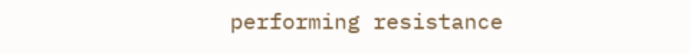performing resistance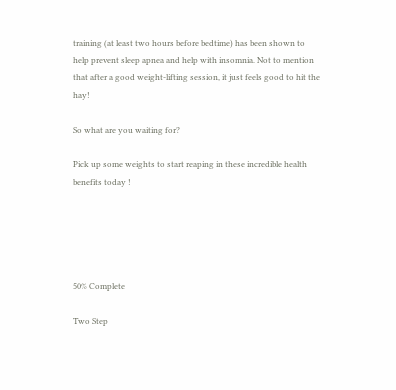training (at least two hours before bedtime) has been shown to help prevent sleep apnea and help with insomnia. Not to mention that after a good weight-lifting session, it just feels good to hit the hay!

So what are you waiting for?

Pick up some weights to start reaping in these incredible health benefits today !





50% Complete

Two Step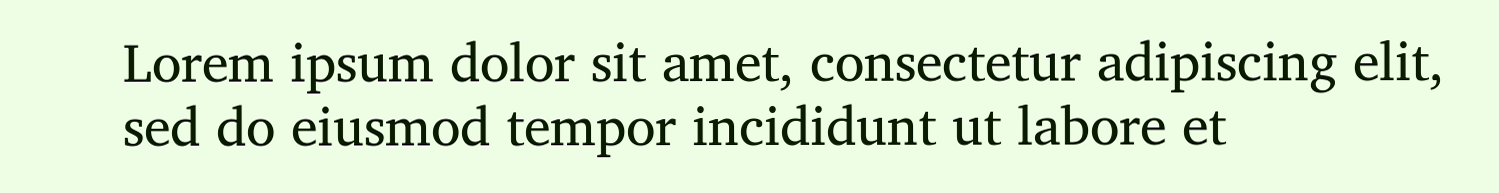Lorem ipsum dolor sit amet, consectetur adipiscing elit, sed do eiusmod tempor incididunt ut labore et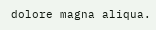dolore magna aliqua.